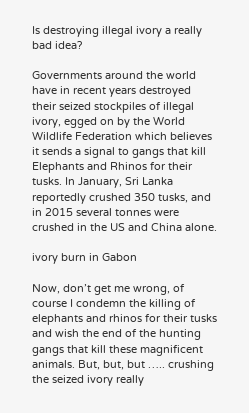Is destroying illegal ivory a really bad idea?

Governments around the world have in recent years destroyed their seized stockpiles of illegal ivory, egged on by the World Wildlife Federation which believes it sends a signal to gangs that kill Elephants and Rhinos for their tusks. In January, Sri Lanka reportedly crushed 350 tusks, and in 2015 several tonnes were crushed in the US and China alone.

ivory burn in Gabon

Now, don’t get me wrong, of course I condemn the killing of elephants and rhinos for their tusks and wish the end of the hunting gangs that kill these magnificent animals. But, but, but ….. crushing the seized ivory really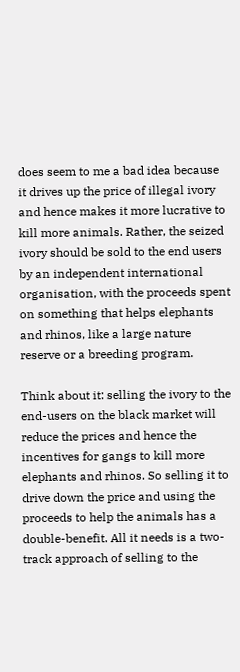does seem to me a bad idea because it drives up the price of illegal ivory and hence makes it more lucrative to kill more animals. Rather, the seized ivory should be sold to the end users by an independent international organisation, with the proceeds spent on something that helps elephants and rhinos, like a large nature reserve or a breeding program.

Think about it: selling the ivory to the end-users on the black market will reduce the prices and hence the incentives for gangs to kill more elephants and rhinos. So selling it to drive down the price and using the proceeds to help the animals has a double-benefit. All it needs is a two-track approach of selling to the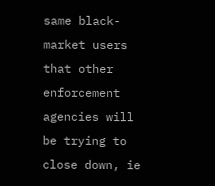same black-market users that other enforcement agencies will be trying to close down, ie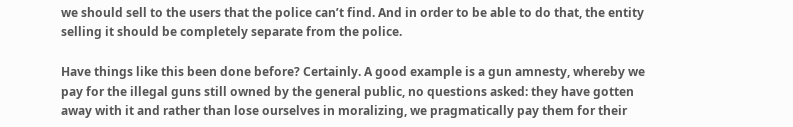we should sell to the users that the police can’t find. And in order to be able to do that, the entity selling it should be completely separate from the police.

Have things like this been done before? Certainly. A good example is a gun amnesty, whereby we pay for the illegal guns still owned by the general public, no questions asked: they have gotten away with it and rather than lose ourselves in moralizing, we pragmatically pay them for their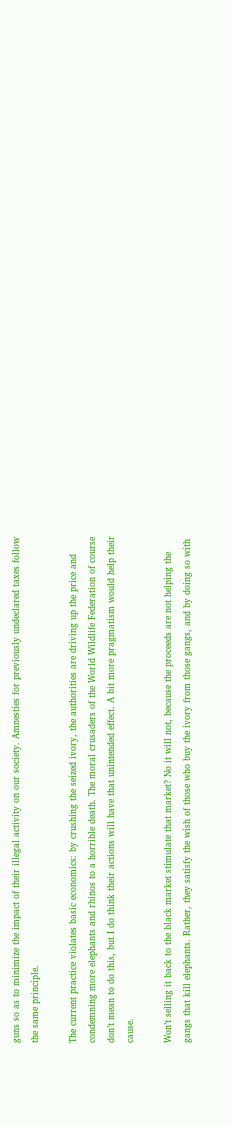guns so as to minimize the impact of their illegal activity on our society. Amnesties for previously undeclared taxes follow the same principle.

The current practice violates basic economics: by crushing the seized ivory, the authorities are driving up the price and condemning more elephants and rhinos to a horrible death. The moral crusaders of the World Wildlife Federation of course don’t mean to do this, but I do think their actions will have that unintended effect. A bit more pragmatism would help their cause.

Won’t selling it back to the black market stimulate that market? No it will not, because the proceeds are not helping the gangs that kill elephants. Rather, they satisfy the wish of those who buy the ivory from those gangs, and by doing so with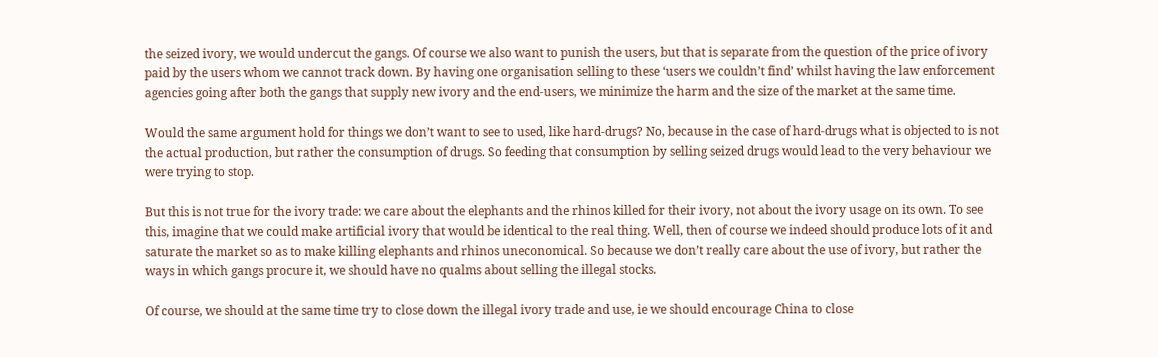the seized ivory, we would undercut the gangs. Of course we also want to punish the users, but that is separate from the question of the price of ivory paid by the users whom we cannot track down. By having one organisation selling to these ‘users we couldn’t find’ whilst having the law enforcement agencies going after both the gangs that supply new ivory and the end-users, we minimize the harm and the size of the market at the same time.

Would the same argument hold for things we don’t want to see to used, like hard-drugs? No, because in the case of hard-drugs what is objected to is not the actual production, but rather the consumption of drugs. So feeding that consumption by selling seized drugs would lead to the very behaviour we were trying to stop.

But this is not true for the ivory trade: we care about the elephants and the rhinos killed for their ivory, not about the ivory usage on its own. To see this, imagine that we could make artificial ivory that would be identical to the real thing. Well, then of course we indeed should produce lots of it and saturate the market so as to make killing elephants and rhinos uneconomical. So because we don’t really care about the use of ivory, but rather the ways in which gangs procure it, we should have no qualms about selling the illegal stocks.

Of course, we should at the same time try to close down the illegal ivory trade and use, ie we should encourage China to close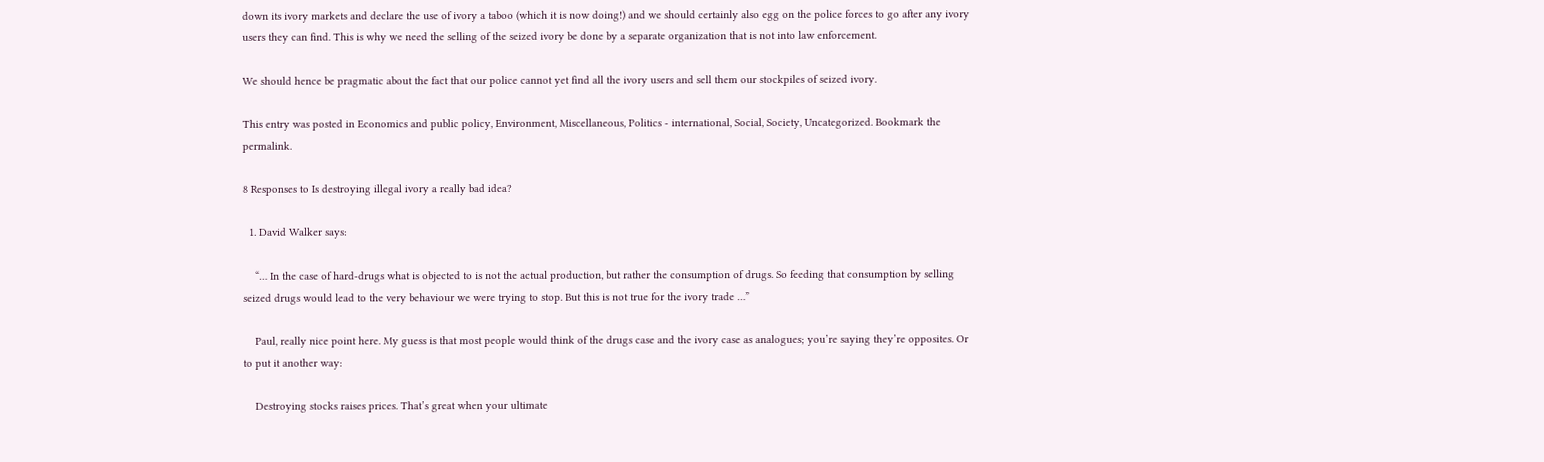down its ivory markets and declare the use of ivory a taboo (which it is now doing!) and we should certainly also egg on the police forces to go after any ivory users they can find. This is why we need the selling of the seized ivory be done by a separate organization that is not into law enforcement.

We should hence be pragmatic about the fact that our police cannot yet find all the ivory users and sell them our stockpiles of seized ivory.

This entry was posted in Economics and public policy, Environment, Miscellaneous, Politics - international, Social, Society, Uncategorized. Bookmark the permalink.

8 Responses to Is destroying illegal ivory a really bad idea?

  1. David Walker says:

    “… In the case of hard-drugs what is objected to is not the actual production, but rather the consumption of drugs. So feeding that consumption by selling seized drugs would lead to the very behaviour we were trying to stop. But this is not true for the ivory trade …”

    Paul, really nice point here. My guess is that most people would think of the drugs case and the ivory case as analogues; you’re saying they’re opposites. Or to put it another way:

    Destroying stocks raises prices. That’s great when your ultimate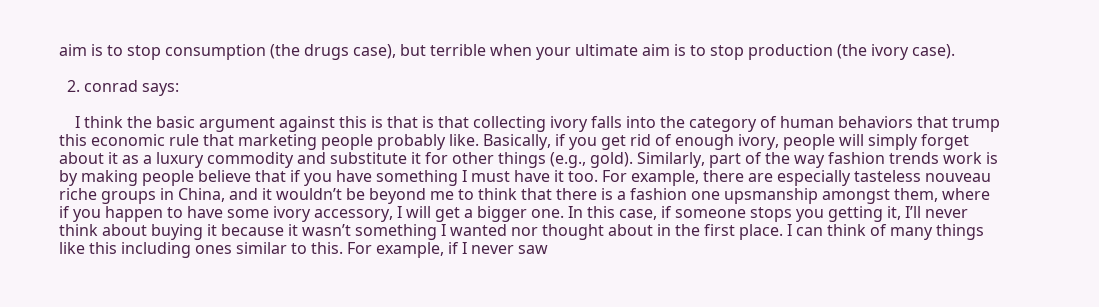aim is to stop consumption (the drugs case), but terrible when your ultimate aim is to stop production (the ivory case).

  2. conrad says:

    I think the basic argument against this is that is that collecting ivory falls into the category of human behaviors that trump this economic rule that marketing people probably like. Basically, if you get rid of enough ivory, people will simply forget about it as a luxury commodity and substitute it for other things (e.g., gold). Similarly, part of the way fashion trends work is by making people believe that if you have something I must have it too. For example, there are especially tasteless nouveau riche groups in China, and it wouldn’t be beyond me to think that there is a fashion one upsmanship amongst them, where if you happen to have some ivory accessory, I will get a bigger one. In this case, if someone stops you getting it, I’ll never think about buying it because it wasn’t something I wanted nor thought about in the first place. I can think of many things like this including ones similar to this. For example, if I never saw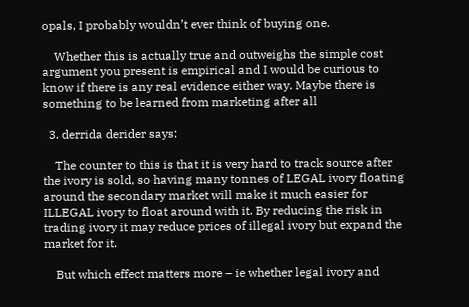opals, I probably wouldn’t ever think of buying one.

    Whether this is actually true and outweighs the simple cost argument you present is empirical and I would be curious to know if there is any real evidence either way. Maybe there is something to be learned from marketing after all

  3. derrida derider says:

    The counter to this is that it is very hard to track source after the ivory is sold, so having many tonnes of LEGAL ivory floating around the secondary market will make it much easier for ILLEGAL ivory to float around with it. By reducing the risk in trading ivory it may reduce prices of illegal ivory but expand the market for it.

    But which effect matters more – ie whether legal ivory and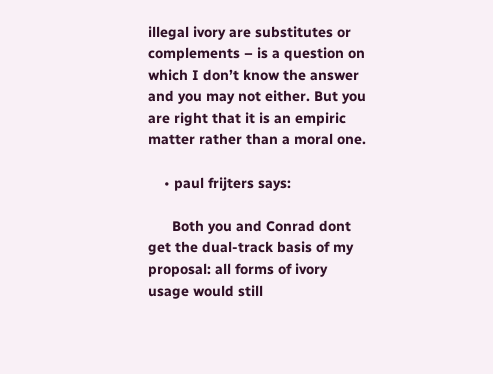illegal ivory are substitutes or complements – is a question on which I don’t know the answer and you may not either. But you are right that it is an empiric matter rather than a moral one.

    • paul frijters says:

      Both you and Conrad dont get the dual-track basis of my proposal: all forms of ivory usage would still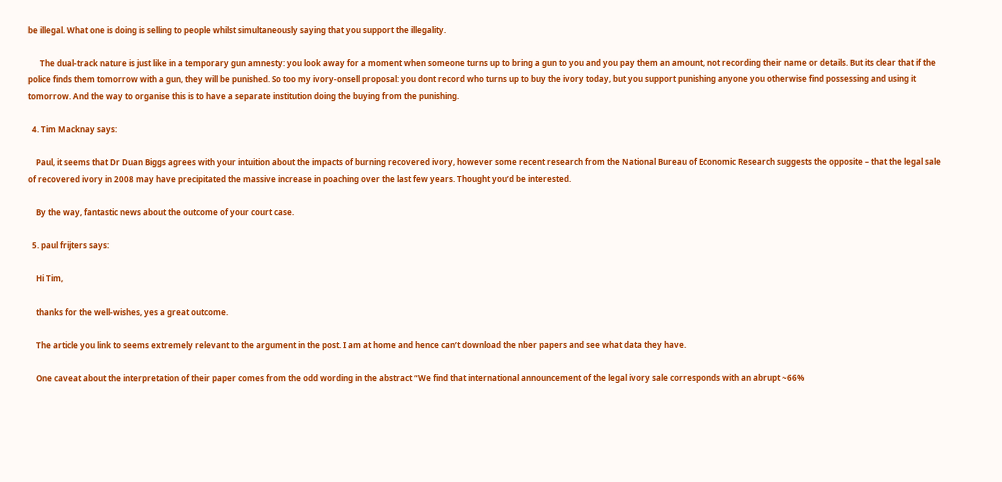be illegal. What one is doing is selling to people whilst simultaneously saying that you support the illegality.

      The dual-track nature is just like in a temporary gun amnesty: you look away for a moment when someone turns up to bring a gun to you and you pay them an amount, not recording their name or details. But its clear that if the police finds them tomorrow with a gun, they will be punished. So too my ivory-onsell proposal: you dont record who turns up to buy the ivory today, but you support punishing anyone you otherwise find possessing and using it tomorrow. And the way to organise this is to have a separate institution doing the buying from the punishing.

  4. Tim Macknay says:

    Paul, it seems that Dr Duan Biggs agrees with your intuition about the impacts of burning recovered ivory, however some recent research from the National Bureau of Economic Research suggests the opposite – that the legal sale of recovered ivory in 2008 may have precipitated the massive increase in poaching over the last few years. Thought you’d be interested.

    By the way, fantastic news about the outcome of your court case.

  5. paul frijters says:

    Hi Tim,

    thanks for the well-wishes, yes a great outcome.

    The article you link to seems extremely relevant to the argument in the post. I am at home and hence can’t download the nber papers and see what data they have.

    One caveat about the interpretation of their paper comes from the odd wording in the abstract “We find that international announcement of the legal ivory sale corresponds with an abrupt ~66%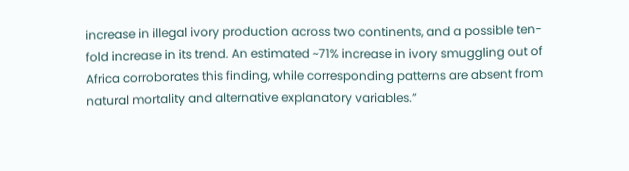increase in illegal ivory production across two continents, and a possible ten-fold increase in its trend. An estimated ~71% increase in ivory smuggling out of Africa corroborates this finding, while corresponding patterns are absent from natural mortality and alternative explanatory variables.”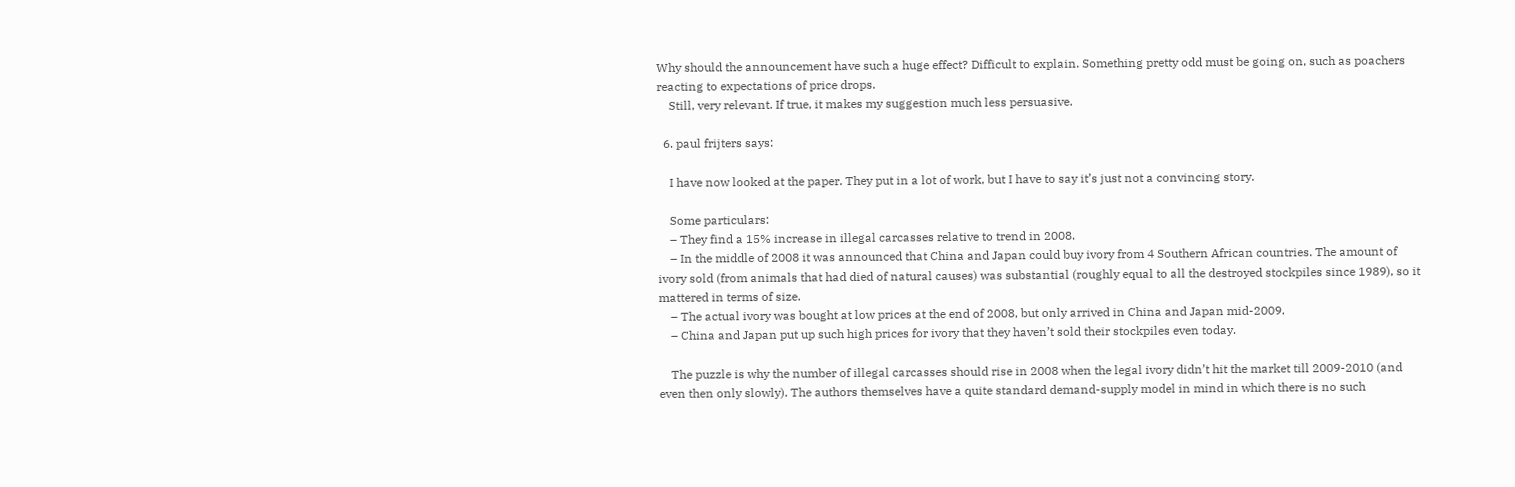Why should the announcement have such a huge effect? Difficult to explain. Something pretty odd must be going on, such as poachers reacting to expectations of price drops.
    Still, very relevant. If true, it makes my suggestion much less persuasive.

  6. paul frijters says:

    I have now looked at the paper. They put in a lot of work, but I have to say it’s just not a convincing story.

    Some particulars:
    – They find a 15% increase in illegal carcasses relative to trend in 2008.
    – In the middle of 2008 it was announced that China and Japan could buy ivory from 4 Southern African countries. The amount of ivory sold (from animals that had died of natural causes) was substantial (roughly equal to all the destroyed stockpiles since 1989), so it mattered in terms of size.
    – The actual ivory was bought at low prices at the end of 2008, but only arrived in China and Japan mid-2009.
    – China and Japan put up such high prices for ivory that they haven’t sold their stockpiles even today.

    The puzzle is why the number of illegal carcasses should rise in 2008 when the legal ivory didn’t hit the market till 2009-2010 (and even then only slowly). The authors themselves have a quite standard demand-supply model in mind in which there is no such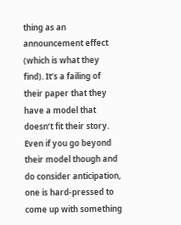thing as an announcement effect (which is what they find). It’s a failing of their paper that they have a model that doesn’t fit their story. Even if you go beyond their model though and do consider anticipation, one is hard-pressed to come up with something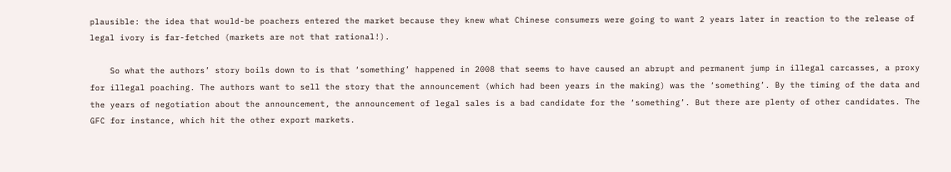plausible: the idea that would-be poachers entered the market because they knew what Chinese consumers were going to want 2 years later in reaction to the release of legal ivory is far-fetched (markets are not that rational!).

    So what the authors’ story boils down to is that ‘something’ happened in 2008 that seems to have caused an abrupt and permanent jump in illegal carcasses, a proxy for illegal poaching. The authors want to sell the story that the announcement (which had been years in the making) was the ‘something’. By the timing of the data and the years of negotiation about the announcement, the announcement of legal sales is a bad candidate for the ‘something’. But there are plenty of other candidates. The GFC for instance, which hit the other export markets.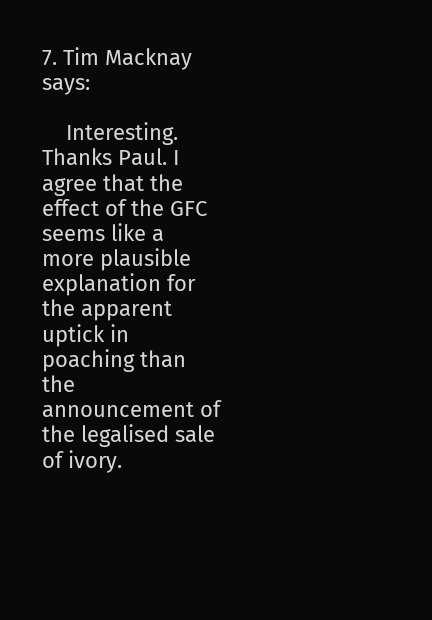7. Tim Macknay says:

    Interesting. Thanks Paul. I agree that the effect of the GFC seems like a more plausible explanation for the apparent uptick in poaching than the announcement of the legalised sale of ivory.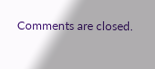Comments are closed.